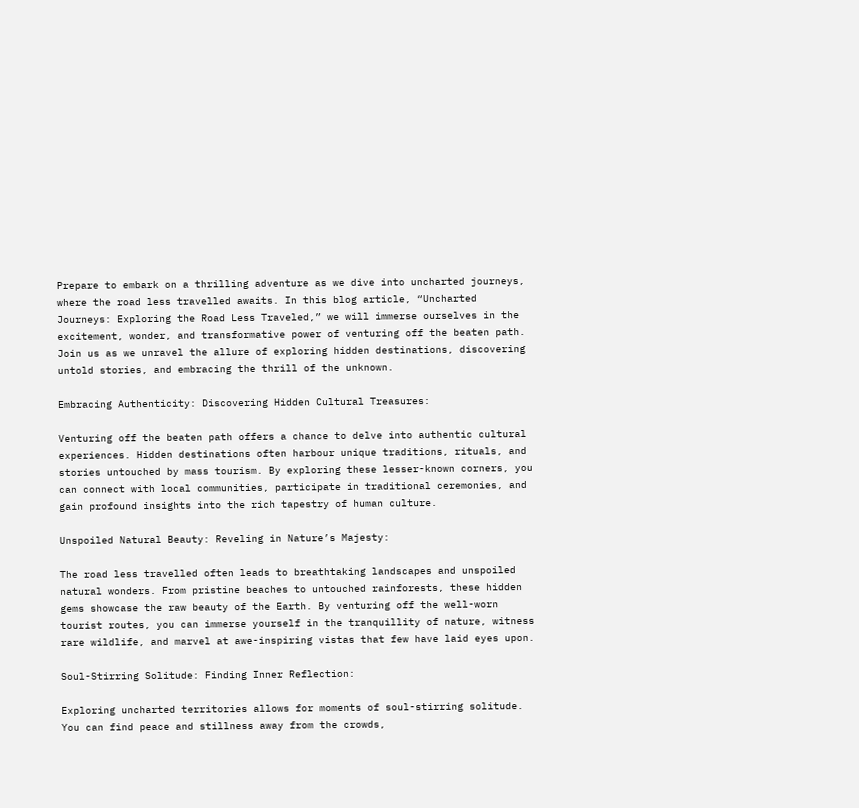Prepare to embark on a thrilling adventure as we dive into uncharted journeys, where the road less travelled awaits. In this blog article, “Uncharted Journeys: Exploring the Road Less Traveled,” we will immerse ourselves in the excitement, wonder, and transformative power of venturing off the beaten path. Join us as we unravel the allure of exploring hidden destinations, discovering untold stories, and embracing the thrill of the unknown.

Embracing Authenticity: Discovering Hidden Cultural Treasures:

Venturing off the beaten path offers a chance to delve into authentic cultural experiences. Hidden destinations often harbour unique traditions, rituals, and stories untouched by mass tourism. By exploring these lesser-known corners, you can connect with local communities, participate in traditional ceremonies, and gain profound insights into the rich tapestry of human culture.

Unspoiled Natural Beauty: Reveling in Nature’s Majesty:

The road less travelled often leads to breathtaking landscapes and unspoiled natural wonders. From pristine beaches to untouched rainforests, these hidden gems showcase the raw beauty of the Earth. By venturing off the well-worn tourist routes, you can immerse yourself in the tranquillity of nature, witness rare wildlife, and marvel at awe-inspiring vistas that few have laid eyes upon.

Soul-Stirring Solitude: Finding Inner Reflection:

Exploring uncharted territories allows for moments of soul-stirring solitude. You can find peace and stillness away from the crowds,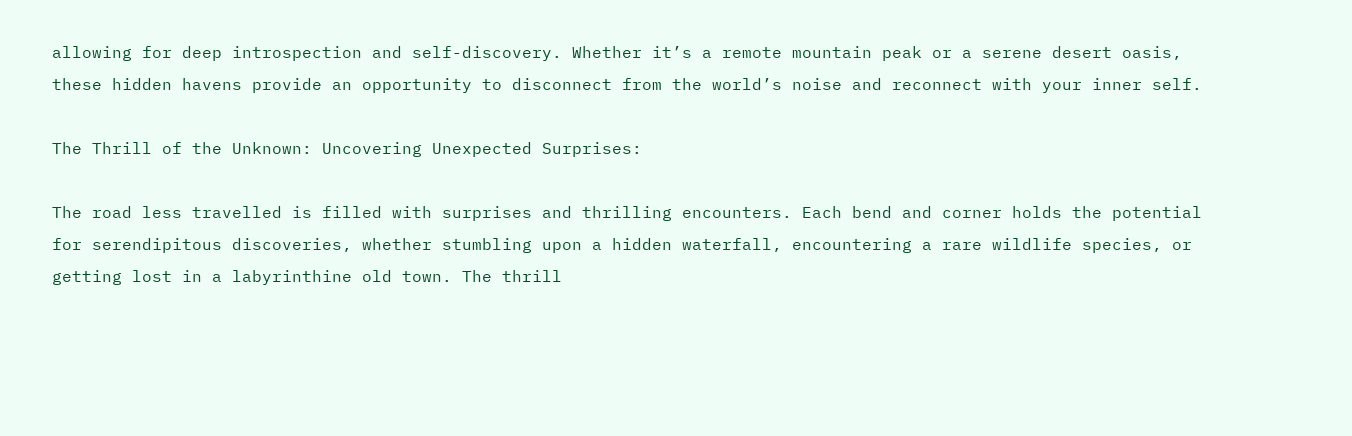allowing for deep introspection and self-discovery. Whether it’s a remote mountain peak or a serene desert oasis, these hidden havens provide an opportunity to disconnect from the world’s noise and reconnect with your inner self.

The Thrill of the Unknown: Uncovering Unexpected Surprises:

The road less travelled is filled with surprises and thrilling encounters. Each bend and corner holds the potential for serendipitous discoveries, whether stumbling upon a hidden waterfall, encountering a rare wildlife species, or getting lost in a labyrinthine old town. The thrill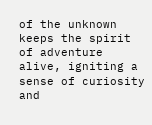of the unknown keeps the spirit of adventure alive, igniting a sense of curiosity and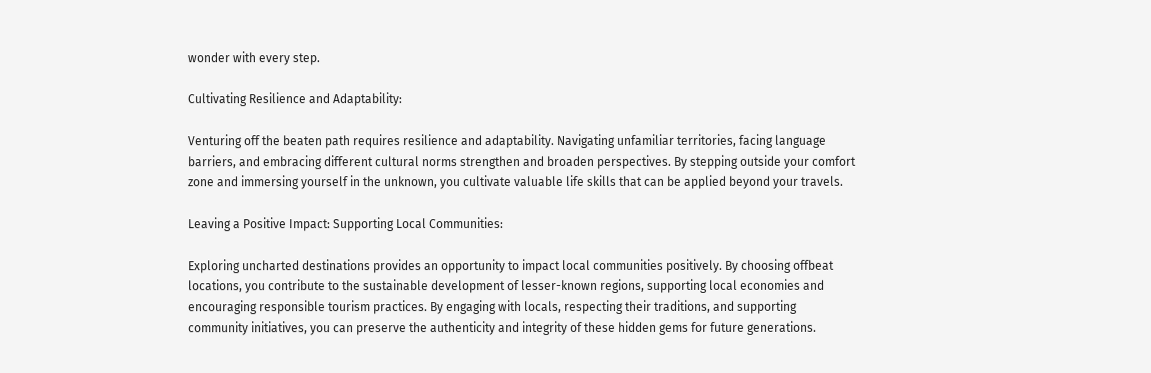wonder with every step.

Cultivating Resilience and Adaptability:

Venturing off the beaten path requires resilience and adaptability. Navigating unfamiliar territories, facing language barriers, and embracing different cultural norms strengthen and broaden perspectives. By stepping outside your comfort zone and immersing yourself in the unknown, you cultivate valuable life skills that can be applied beyond your travels.

Leaving a Positive Impact: Supporting Local Communities:

Exploring uncharted destinations provides an opportunity to impact local communities positively. By choosing offbeat locations, you contribute to the sustainable development of lesser-known regions, supporting local economies and encouraging responsible tourism practices. By engaging with locals, respecting their traditions, and supporting community initiatives, you can preserve the authenticity and integrity of these hidden gems for future generations.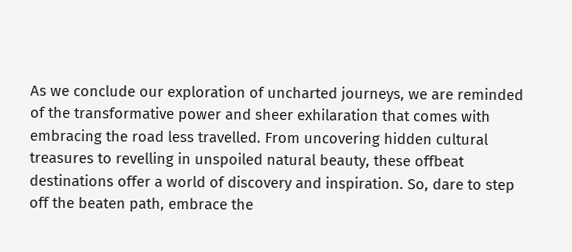As we conclude our exploration of uncharted journeys, we are reminded of the transformative power and sheer exhilaration that comes with embracing the road less travelled. From uncovering hidden cultural treasures to revelling in unspoiled natural beauty, these offbeat destinations offer a world of discovery and inspiration. So, dare to step off the beaten path, embrace the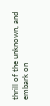thrill of the unknown, and embark on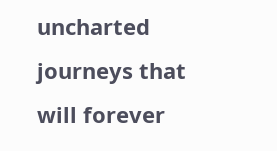uncharted journeys that will forever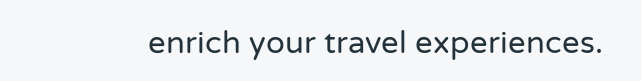enrich your travel experiences.